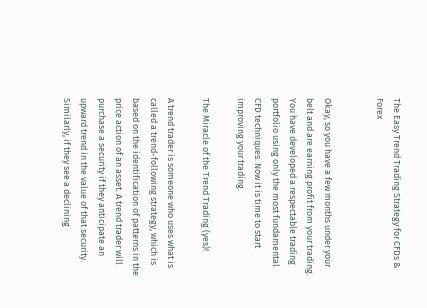The Easy Trend Trading Strategy for CFDs & Forex


Okay, so you have a few months under your belt and are earning profit from your trading. You have developed a respectable trading portfolio using only the most fundamental CFD techniques. Now it is time to start improving your trading.

The Miracle of the Trend Trading (yes)!

A trend trader is someone who uses what is called a trend-following strategy, which is based on the identification of patterns in the price action of an asset. A trend trader will purchase a security if they anticipate an upward trend in the value of that security. Similarly, if they see a declining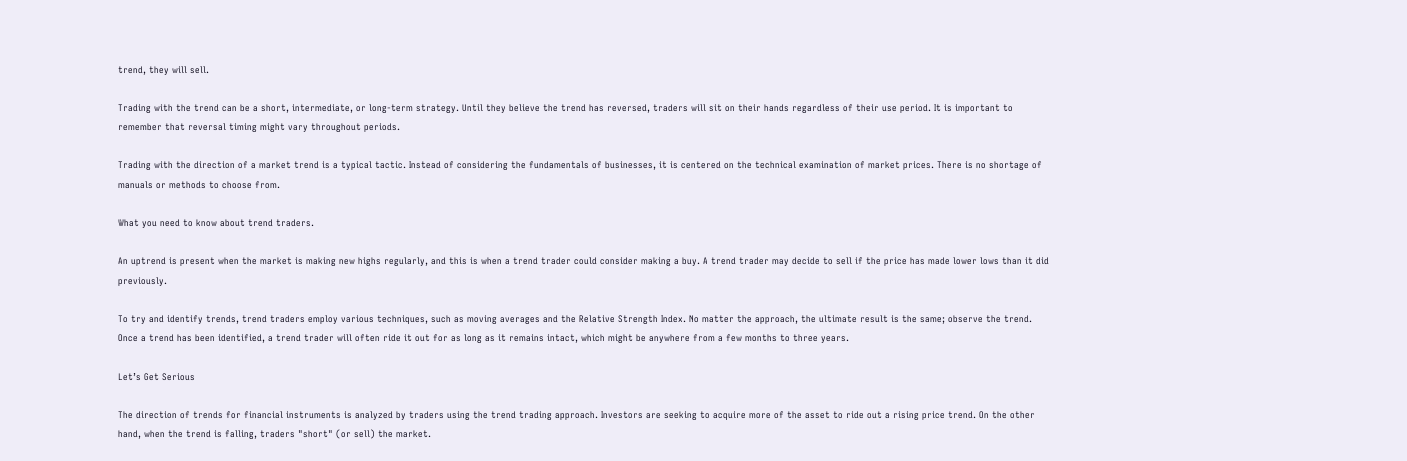trend, they will sell.

Trading with the trend can be a short, intermediate, or long-term strategy. Until they believe the trend has reversed, traders will sit on their hands regardless of their use period. It is important to remember that reversal timing might vary throughout periods.

Trading with the direction of a market trend is a typical tactic. Instead of considering the fundamentals of businesses, it is centered on the technical examination of market prices. There is no shortage of manuals or methods to choose from.

What you need to know about trend traders.

An uptrend is present when the market is making new highs regularly, and this is when a trend trader could consider making a buy. A trend trader may decide to sell if the price has made lower lows than it did previously.

To try and identify trends, trend traders employ various techniques, such as moving averages and the Relative Strength Index. No matter the approach, the ultimate result is the same; observe the trend. Once a trend has been identified, a trend trader will often ride it out for as long as it remains intact, which might be anywhere from a few months to three years.

Let’s Get Serious

The direction of trends for financial instruments is analyzed by traders using the trend trading approach. Investors are seeking to acquire more of the asset to ride out a rising price trend. On the other hand, when the trend is falling, traders "short" (or sell) the market.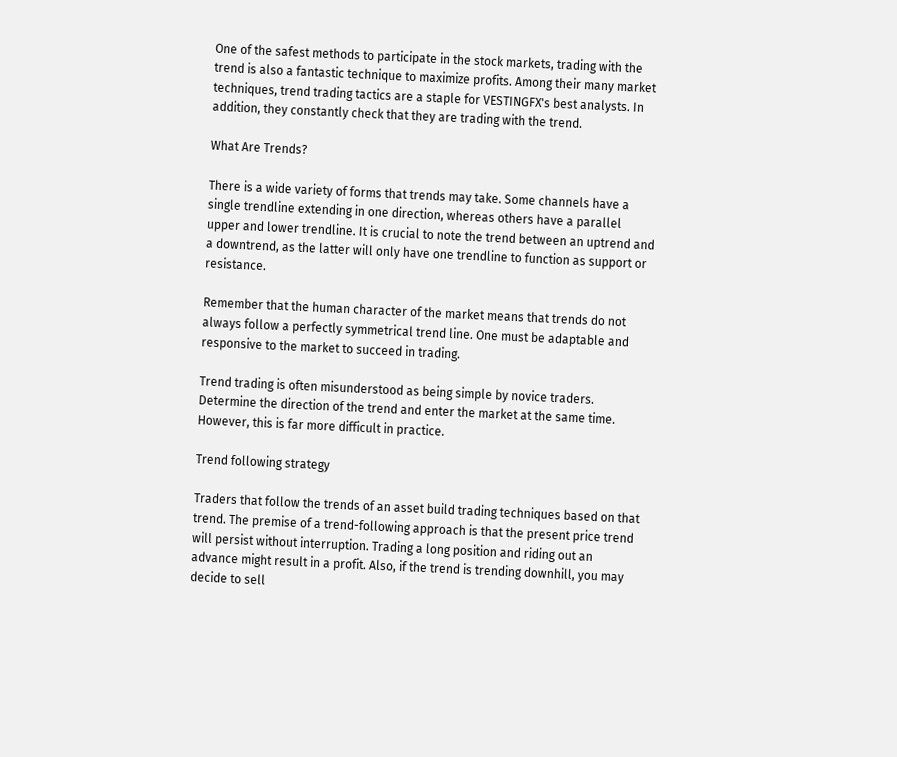One of the safest methods to participate in the stock markets, trading with the trend is also a fantastic technique to maximize profits. Among their many market techniques, trend trading tactics are a staple for VESTINGFX's best analysts. In addition, they constantly check that they are trading with the trend.

What Are Trends?

There is a wide variety of forms that trends may take. Some channels have a single trendline extending in one direction, whereas others have a parallel upper and lower trendline. It is crucial to note the trend between an uptrend and a downtrend, as the latter will only have one trendline to function as support or resistance.

Remember that the human character of the market means that trends do not always follow a perfectly symmetrical trend line. One must be adaptable and responsive to the market to succeed in trading.

Trend trading is often misunderstood as being simple by novice traders. Determine the direction of the trend and enter the market at the same time. However, this is far more difficult in practice.

Trend following strategy

Traders that follow the trends of an asset build trading techniques based on that trend. The premise of a trend-following approach is that the present price trend will persist without interruption. Trading a long position and riding out an advance might result in a profit. Also, if the trend is trending downhill, you may decide to sell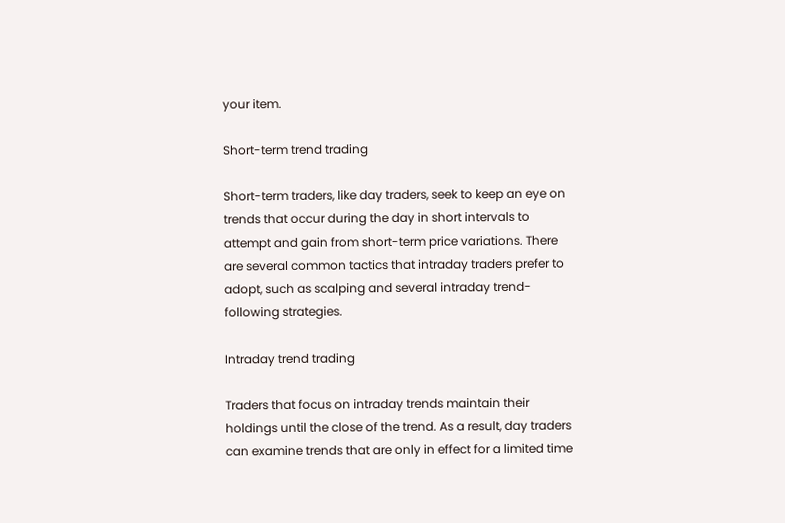your item.

Short-term trend trading

Short-term traders, like day traders, seek to keep an eye on trends that occur during the day in short intervals to attempt and gain from short-term price variations. There are several common tactics that intraday traders prefer to adopt, such as scalping and several intraday trend-following strategies.

Intraday trend trading

Traders that focus on intraday trends maintain their holdings until the close of the trend. As a result, day traders can examine trends that are only in effect for a limited time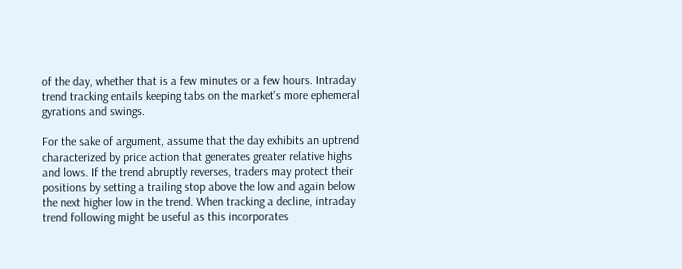of the day, whether that is a few minutes or a few hours. Intraday trend tracking entails keeping tabs on the market's more ephemeral gyrations and swings.

For the sake of argument, assume that the day exhibits an uptrend characterized by price action that generates greater relative highs and lows. If the trend abruptly reverses, traders may protect their positions by setting a trailing stop above the low and again below the next higher low in the trend. When tracking a decline, intraday trend following might be useful as this incorporates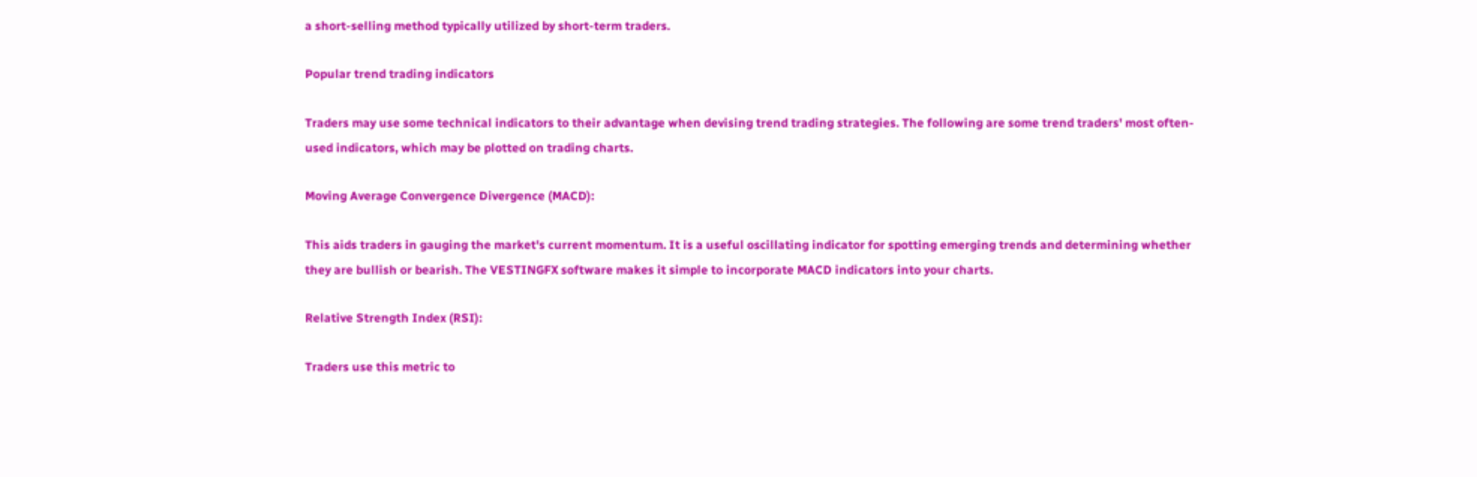a short-selling method typically utilized by short-term traders.

Popular trend trading indicators

Traders may use some technical indicators to their advantage when devising trend trading strategies. The following are some trend traders' most often-used indicators, which may be plotted on trading charts.

Moving Average Convergence Divergence (MACD):

This aids traders in gauging the market's current momentum. It is a useful oscillating indicator for spotting emerging trends and determining whether they are bullish or bearish. The VESTINGFX software makes it simple to incorporate MACD indicators into your charts.

Relative Strength Index (RSI):

Traders use this metric to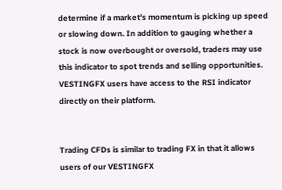determine if a market's momentum is picking up speed or slowing down. In addition to gauging whether a stock is now overbought or oversold, traders may use this indicator to spot trends and selling opportunities. VESTINGFX users have access to the RSI indicator directly on their platform.


Trading CFDs is similar to trading FX in that it allows users of our VESTINGFX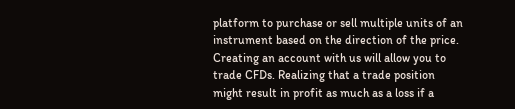platform to purchase or sell multiple units of an instrument based on the direction of the price. Creating an account with us will allow you to trade CFDs. Realizing that a trade position might result in profit as much as a loss if a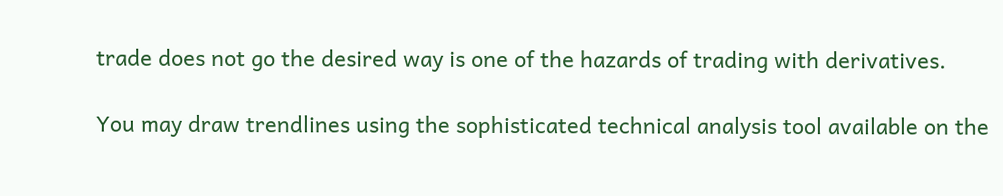trade does not go the desired way is one of the hazards of trading with derivatives.

You may draw trendlines using the sophisticated technical analysis tool available on the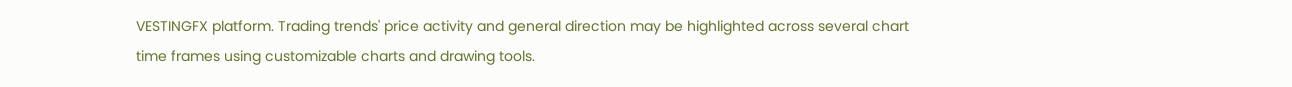VESTINGFX platform. Trading trends' price activity and general direction may be highlighted across several chart time frames using customizable charts and drawing tools.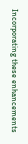Incorporating these enhancements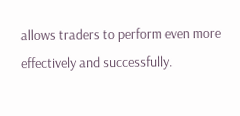allows traders to perform even more effectively and successfully.